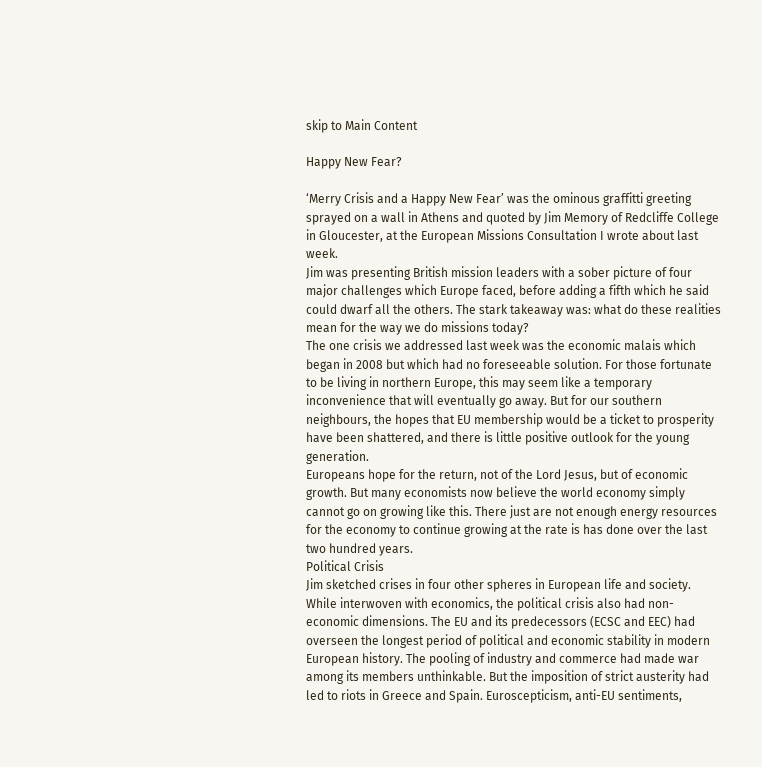skip to Main Content

Happy New Fear?

‘Merry Crisis and a Happy New Fear’ was the ominous graffitti greeting sprayed on a wall in Athens and quoted by Jim Memory of Redcliffe College in Gloucester, at the European Missions Consultation I wrote about last week.
Jim was presenting British mission leaders with a sober picture of four major challenges which Europe faced, before adding a fifth which he said could dwarf all the others. The stark takeaway was: what do these realities mean for the way we do missions today?
The one crisis we addressed last week was the economic malais which began in 2008 but which had no foreseeable solution. For those fortunate to be living in northern Europe, this may seem like a temporary inconvenience that will eventually go away. But for our southern neighbours, the hopes that EU membership would be a ticket to prosperity have been shattered, and there is little positive outlook for the young generation.
Europeans hope for the return, not of the Lord Jesus, but of economic growth. But many economists now believe the world economy simply cannot go on growing like this. There just are not enough energy resources for the economy to continue growing at the rate is has done over the last two hundred years.
Political Crisis
Jim sketched crises in four other spheres in European life and society. While interwoven with economics, the political crisis also had non-economic dimensions. The EU and its predecessors (ECSC and EEC) had overseen the longest period of political and economic stability in modern European history. The pooling of industry and commerce had made war among its members unthinkable. But the imposition of strict austerity had led to riots in Greece and Spain. Euroscepticism, anti-EU sentiments,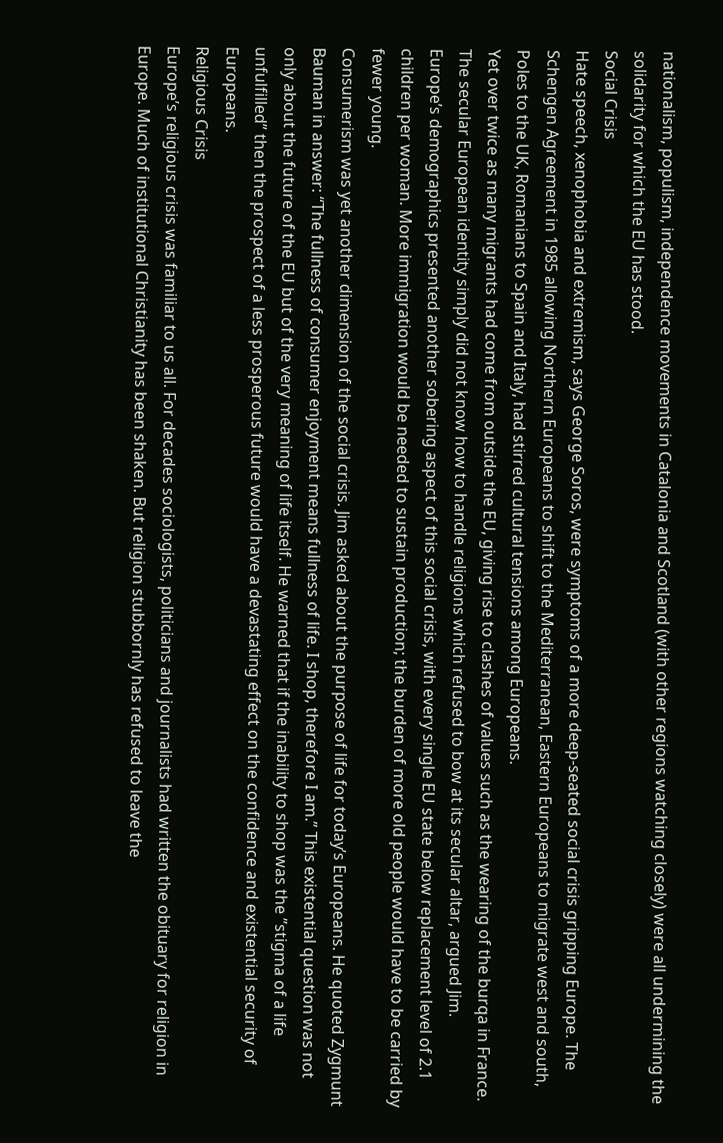nationalism, populism, independence movements in Catalonia and Scotland (with other regions watching closely) were all undermining the solidarity for which the EU has stood.
Social Crisis
Hate speech, xenophobia and extremism, says George Soros, were symptoms of a more deep-seated social crisis gripping Europe. The Schengen Agreement in 1985 allowing Northern Europeans to shift to the Mediterranean, Eastern Europeans to migrate west and south, Poles to the UK, Romanians to Spain and Italy, had stirred cultural tensions among Europeans.
Yet over twice as many migrants had come from outside the EU, giving rise to clashes of values such as the wearing of the burqa in France. The secular European identity simply did not know how to handle religions which refused to bow at its secular altar, argued Jim.
Europe’s demographics presented another sobering aspect of this social crisis, with every single EU state below replacement level of 2.1 children per woman. More immigration would be needed to sustain production; the burden of more old people would have to be carried by fewer young.
Consumerism was yet another dimension of the social crisis. Jim asked about the purpose of life for today’s Europeans. He quoted Zygmunt Bauman in answer: “The fullness of consumer enjoyment means fullness of life. I shop, therefore I am.” This existential question was not only about the future of the EU but of the very meaning of life itself. He warned that if the inability to shop was the ”stigma of a life unfulfilled” then the prospect of a less prosperous future would have a devastating effect on the confidence and existential security of Europeans.
Religious Crisis
Europe’s religious crisis was familiar to us all. For decades sociologists, politicians and journalists had written the obituary for religion in Europe. Much of institutional Christianity has been shaken. But religion stubbornly has refused to leave the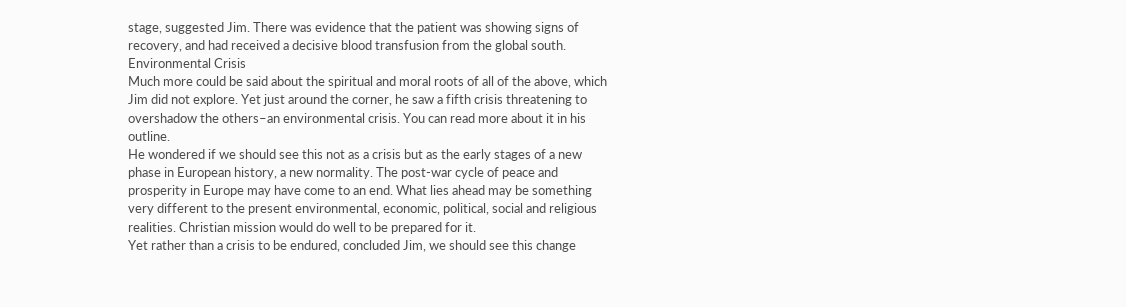stage, suggested Jim. There was evidence that the patient was showing signs of recovery, and had received a decisive blood transfusion from the global south.
Environmental Crisis
Much more could be said about the spiritual and moral roots of all of the above, which Jim did not explore. Yet just around the corner, he saw a fifth crisis threatening to overshadow the others–an environmental crisis. You can read more about it in his outline.
He wondered if we should see this not as a crisis but as the early stages of a new phase in European history, a new normality. The post-war cycle of peace and prosperity in Europe may have come to an end. What lies ahead may be something very different to the present environmental, economic, political, social and religious realities. Christian mission would do well to be prepared for it.
Yet rather than a crisis to be endured, concluded Jim, we should see this change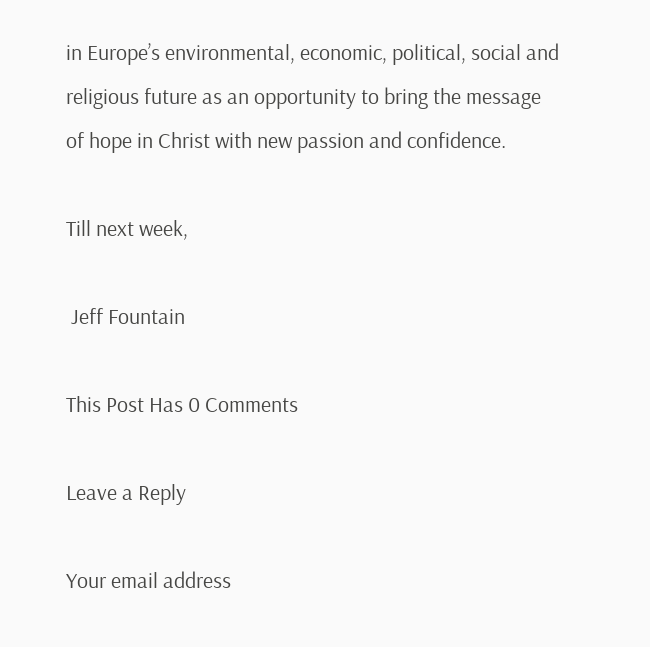in Europe’s environmental, economic, political, social and religious future as an opportunity to bring the message of hope in Christ with new passion and confidence.

Till next week,

 Jeff Fountain

This Post Has 0 Comments

Leave a Reply

Your email address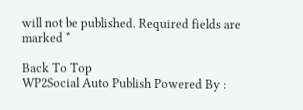will not be published. Required fields are marked *

Back To Top
WP2Social Auto Publish Powered By :